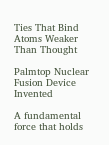Ties That Bind Atoms Weaker Than Thought

Palmtop Nuclear Fusion Device Invented

A fundamental force that holds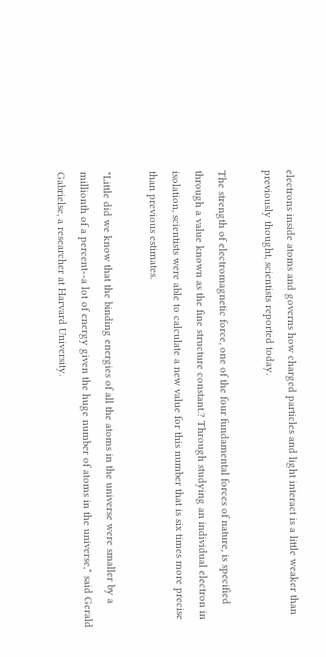electrons inside atoms and governs how charged particles and light interact is a little weaker than previously thought, scientists reported today.

The strength of electromagnetic force, one of the four fundamental forces of nature, is specified through a value known as the fine structure constant.? Through studying an individual electron in isolation, scientists were able to calculate a new value for this number that is six times more precise than previous estimates.

"Little did we know that the binding energies of all the atoms in the universe were smaller by a millionth of a percent--a lot of energy given the huge number of atoms in the universe," said Gerald Gabrielse, a researcher at Harvard University.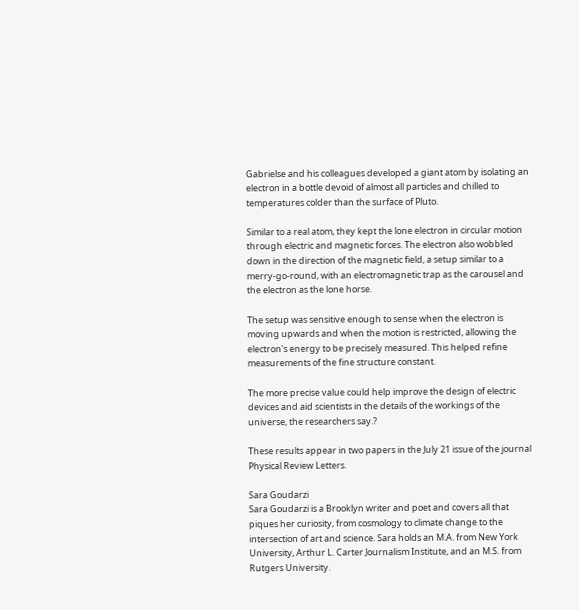Gabrielse and his colleagues developed a giant atom by isolating an electron in a bottle devoid of almost all particles and chilled to temperatures colder than the surface of Pluto.

Similar to a real atom, they kept the lone electron in circular motion through electric and magnetic forces. The electron also wobbled down in the direction of the magnetic field, a setup similar to a merry-go-round, with an electromagnetic trap as the carousel and the electron as the lone horse.

The setup was sensitive enough to sense when the electron is moving upwards and when the motion is restricted, allowing the electron's energy to be precisely measured. This helped refine measurements of the fine structure constant.

The more precise value could help improve the design of electric devices and aid scientists in the details of the workings of the universe, the researchers say.?

These results appear in two papers in the July 21 issue of the journal Physical Review Letters.

Sara Goudarzi
Sara Goudarzi is a Brooklyn writer and poet and covers all that piques her curiosity, from cosmology to climate change to the intersection of art and science. Sara holds an M.A. from New York University, Arthur L. Carter Journalism Institute, and an M.S. from Rutgers University.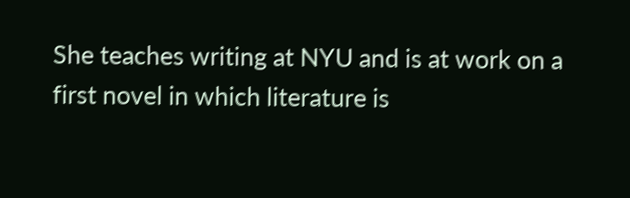She teaches writing at NYU and is at work on a first novel in which literature is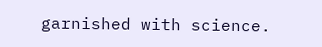garnished with science.